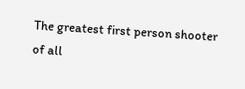The greatest first person shooter of all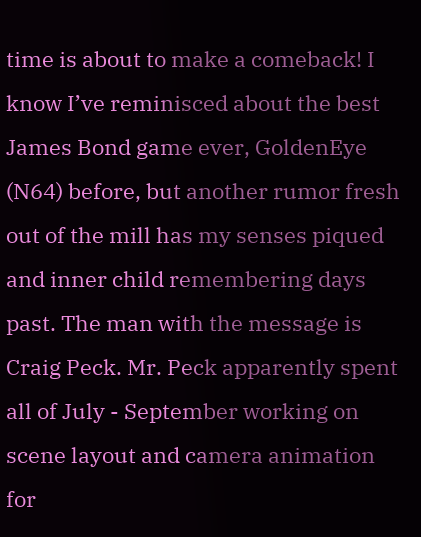time is about to make a comeback! I know I’ve reminisced about the best James Bond game ever, GoldenEye (N64) before, but another rumor fresh out of the mill has my senses piqued and inner child remembering days past. The man with the message is Craig Peck. Mr. Peck apparently spent all of July - September working on scene layout and camera animation for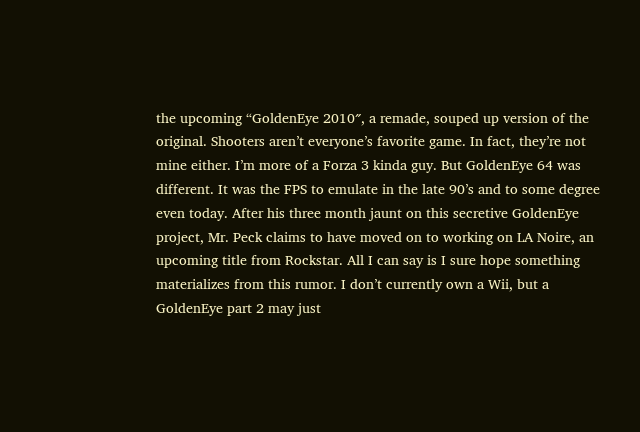the upcoming “GoldenEye 2010″, a remade, souped up version of the original. Shooters aren’t everyone’s favorite game. In fact, they’re not mine either. I’m more of a Forza 3 kinda guy. But GoldenEye 64 was different. It was the FPS to emulate in the late 90’s and to some degree even today. After his three month jaunt on this secretive GoldenEye project, Mr. Peck claims to have moved on to working on LA Noire, an upcoming title from Rockstar. All I can say is I sure hope something materializes from this rumor. I don’t currently own a Wii, but a GoldenEye part 2 may just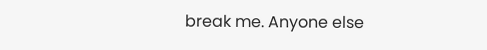break me. Anyone else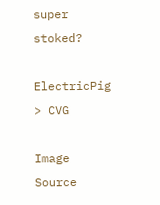super stoked?

ElectricPig > CVG

Image Source